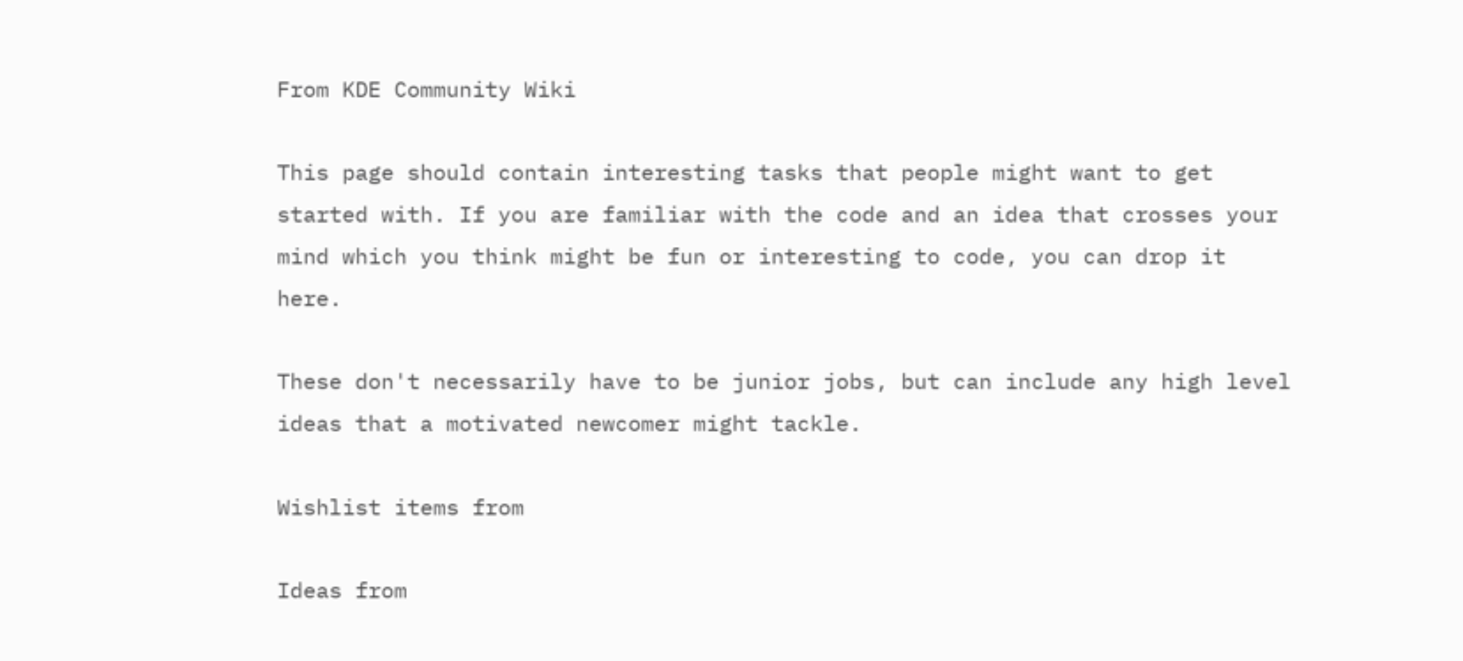From KDE Community Wiki

This page should contain interesting tasks that people might want to get started with. If you are familiar with the code and an idea that crosses your mind which you think might be fun or interesting to code, you can drop it here.

These don't necessarily have to be junior jobs, but can include any high level ideas that a motivated newcomer might tackle.

Wishlist items from

Ideas from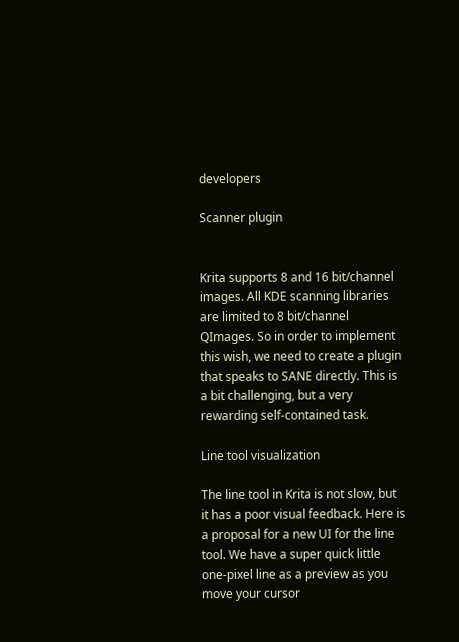developers

Scanner plugin


Krita supports 8 and 16 bit/channel images. All KDE scanning libraries are limited to 8 bit/channel QImages. So in order to implement this wish, we need to create a plugin that speaks to SANE directly. This is a bit challenging, but a very rewarding self-contained task.

Line tool visualization

The line tool in Krita is not slow, but it has a poor visual feedback. Here is a proposal for a new UI for the line tool. We have a super quick little one-pixel line as a preview as you move your cursor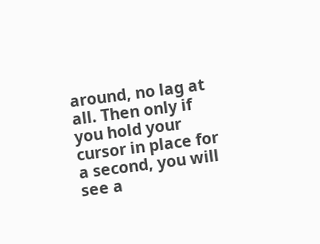around, no lag at all. Then only if you hold your cursor in place for a second, you will see a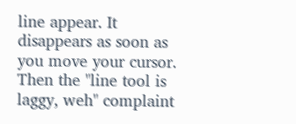line appear. It disappears as soon as you move your cursor. Then the "line tool is laggy, weh" complaint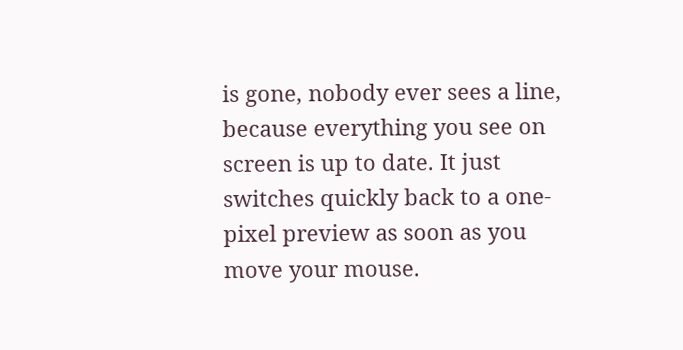is gone, nobody ever sees a line, because everything you see on screen is up to date. It just switches quickly back to a one-pixel preview as soon as you move your mouse.